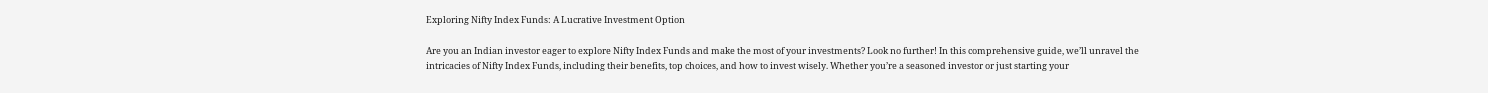Exploring Nifty Index Funds: A Lucrative Investment Option

Are you an Indian investor eager to explore Nifty Index Funds and make the most of your investments? Look no further! In this comprehensive guide, we’ll unravel the intricacies of Nifty Index Funds, including their benefits, top choices, and how to invest wisely. Whether you’re a seasoned investor or just starting your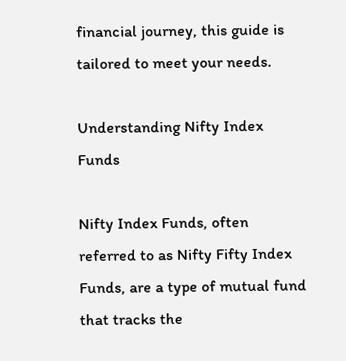financial journey, this guide is tailored to meet your needs.

Understanding Nifty Index Funds

Nifty Index Funds, often referred to as Nifty Fifty Index Funds, are a type of mutual fund that tracks the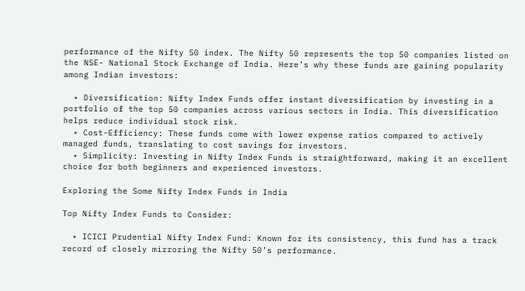performance of the Nifty 50 index. The Nifty 50 represents the top 50 companies listed on the NSE- National Stock Exchange of India. Here’s why these funds are gaining popularity among Indian investors:

  • Diversification: Nifty Index Funds offer instant diversification by investing in a portfolio of the top 50 companies across various sectors in India. This diversification helps reduce individual stock risk.
  • Cost-Efficiency: These funds come with lower expense ratios compared to actively managed funds, translating to cost savings for investors.
  • Simplicity: Investing in Nifty Index Funds is straightforward, making it an excellent choice for both beginners and experienced investors.

Exploring the Some Nifty Index Funds in India

Top Nifty Index Funds to Consider:

  • ICICI Prudential Nifty Index Fund: Known for its consistency, this fund has a track record of closely mirroring the Nifty 50’s performance.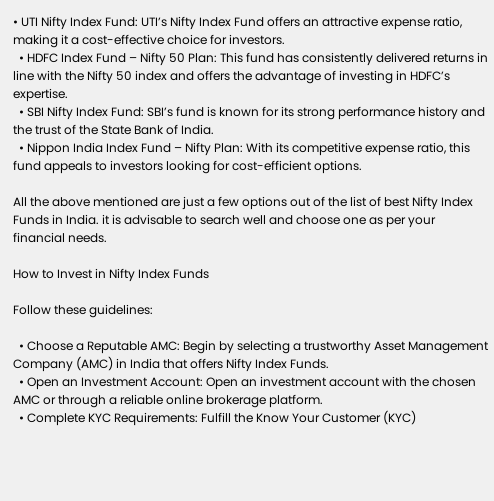• UTI Nifty Index Fund: UTI’s Nifty Index Fund offers an attractive expense ratio, making it a cost-effective choice for investors.
  • HDFC Index Fund – Nifty 50 Plan: This fund has consistently delivered returns in line with the Nifty 50 index and offers the advantage of investing in HDFC’s expertise.
  • SBI Nifty Index Fund: SBI’s fund is known for its strong performance history and the trust of the State Bank of India.
  • Nippon India Index Fund – Nifty Plan: With its competitive expense ratio, this fund appeals to investors looking for cost-efficient options.

All the above mentioned are just a few options out of the list of best Nifty Index Funds in India. it is advisable to search well and choose one as per your financial needs.

How to Invest in Nifty Index Funds

Follow these guidelines:

  • Choose a Reputable AMC: Begin by selecting a trustworthy Asset Management Company (AMC) in India that offers Nifty Index Funds.
  • Open an Investment Account: Open an investment account with the chosen AMC or through a reliable online brokerage platform.
  • Complete KYC Requirements: Fulfill the Know Your Customer (KYC)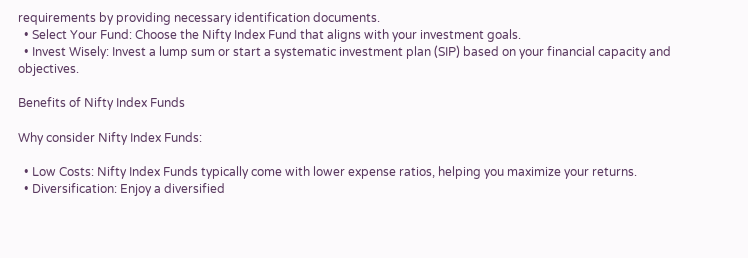requirements by providing necessary identification documents.
  • Select Your Fund: Choose the Nifty Index Fund that aligns with your investment goals.
  • Invest Wisely: Invest a lump sum or start a systematic investment plan (SIP) based on your financial capacity and objectives.

Benefits of Nifty Index Funds

Why consider Nifty Index Funds:

  • Low Costs: Nifty Index Funds typically come with lower expense ratios, helping you maximize your returns.
  • Diversification: Enjoy a diversified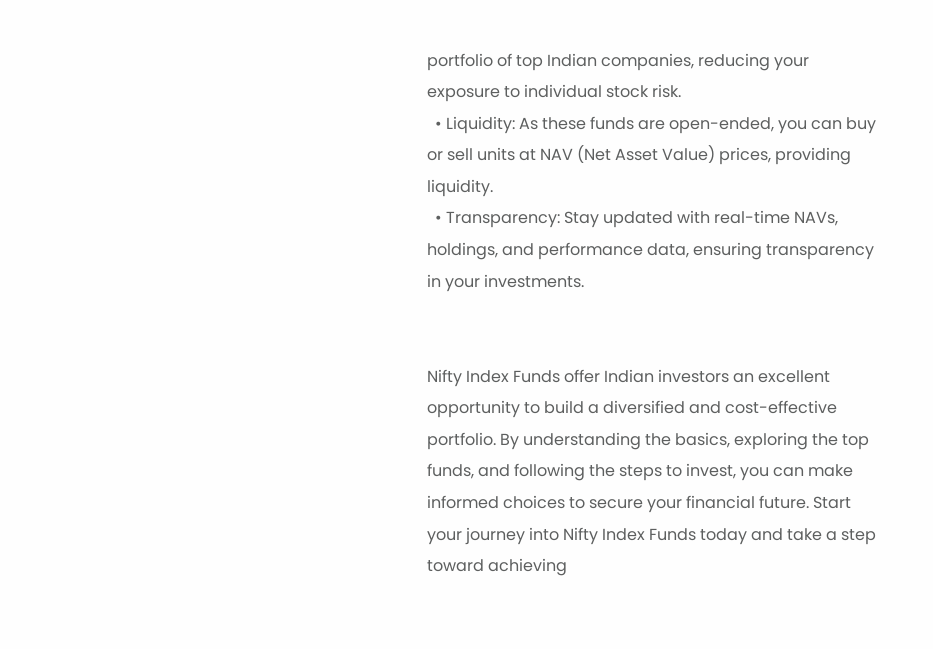portfolio of top Indian companies, reducing your exposure to individual stock risk.
  • Liquidity: As these funds are open-ended, you can buy or sell units at NAV (Net Asset Value) prices, providing liquidity.
  • Transparency: Stay updated with real-time NAVs, holdings, and performance data, ensuring transparency in your investments.


Nifty Index Funds offer Indian investors an excellent opportunity to build a diversified and cost-effective portfolio. By understanding the basics, exploring the top funds, and following the steps to invest, you can make informed choices to secure your financial future. Start your journey into Nifty Index Funds today and take a step toward achieving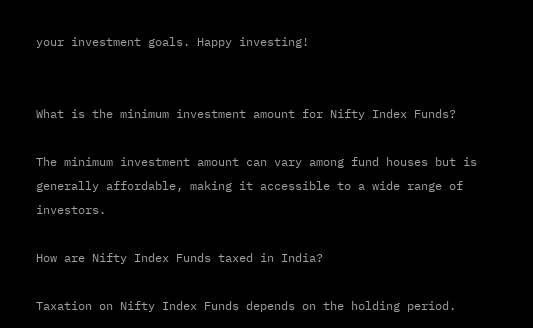your investment goals. Happy investing!


What is the minimum investment amount for Nifty Index Funds?

The minimum investment amount can vary among fund houses but is generally affordable, making it accessible to a wide range of investors.

How are Nifty Index Funds taxed in India?

Taxation on Nifty Index Funds depends on the holding period.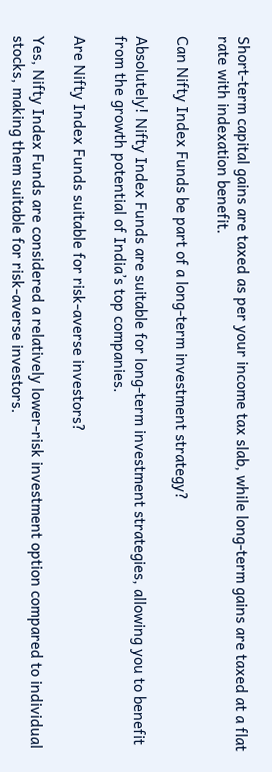Short-term capital gains are taxed as per your income tax slab, while long-term gains are taxed at a flat rate with indexation benefit.

Can Nifty Index Funds be part of a long-term investment strategy?

Absolutely! Nifty Index Funds are suitable for long-term investment strategies, allowing you to benefit from the growth potential of India’s top companies.

Are Nifty Index Funds suitable for risk-averse investors?

Yes, Nifty Index Funds are considered a relatively lower-risk investment option compared to individual stocks, making them suitable for risk-averse investors.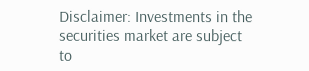Disclaimer: Investments in the securities market are subject to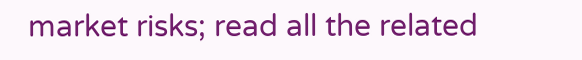market risks; read all the related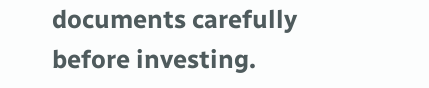documents carefully before investing.